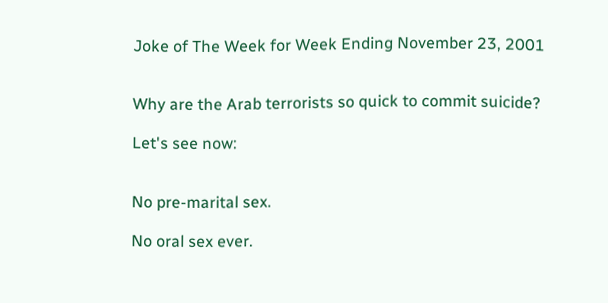Joke of The Week for Week Ending November 23, 2001


Why are the Arab terrorists so quick to commit suicide?

Let's see now:


No pre-marital sex.

No oral sex ever.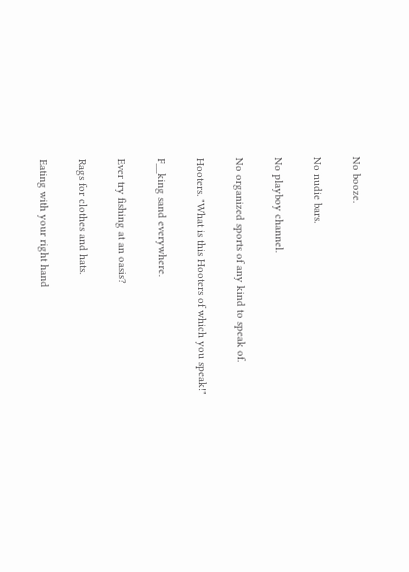No booze.

No nudie bars.

No playboy channel.

No organized sports of any kind to speak of.

Hooters. "What is this Hooters of which you speak!"

F__king sand everywhere.

Ever try fishing at an oasis?

Rags for clothes and hats.

Eating with your right hand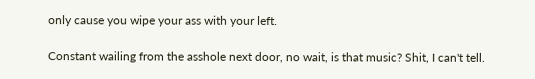only cause you wipe your ass with your left.

Constant wailing from the asshole next door, no wait, is that music? Shit, I can't tell.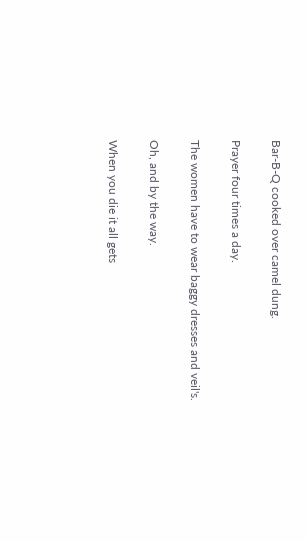Bar-B-Q cooked over camel dung.

Prayer four times a day.

The women have to wear baggy dresses and veil's.

Oh, and by the way.

When you die it all gets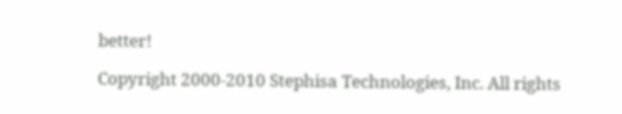better!

Copyright 2000-2010 Stephisa Technologies, Inc. All rights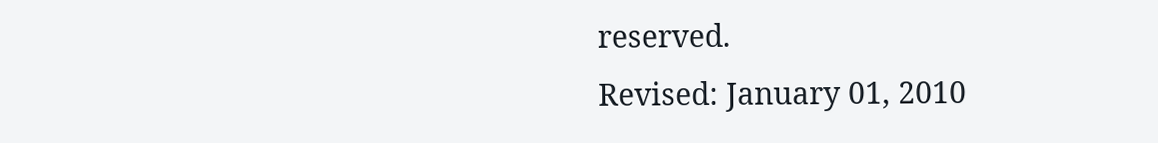reserved.
Revised: January 01, 2010